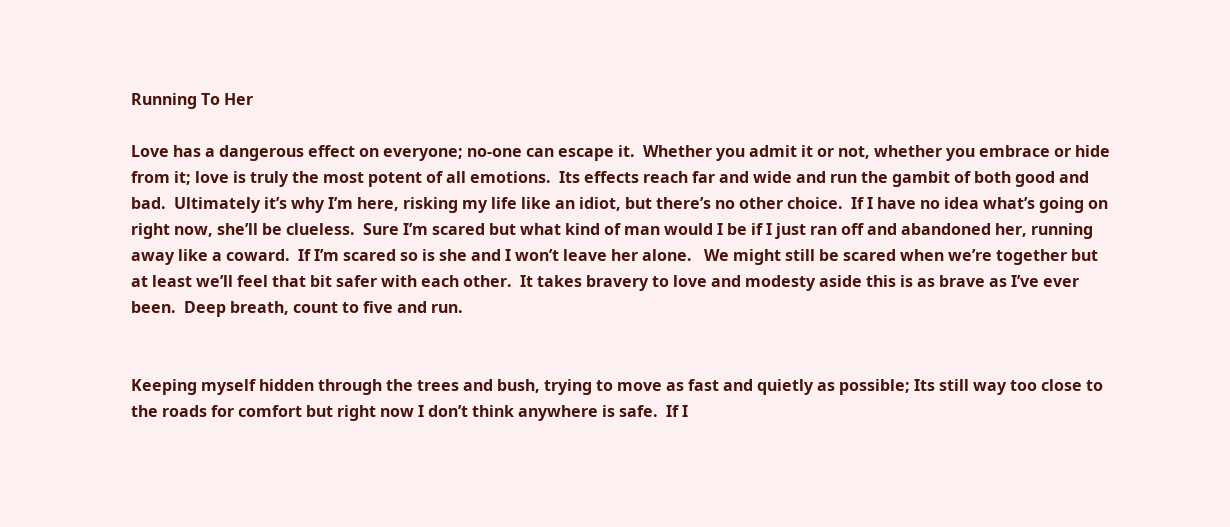Running To Her

Love has a dangerous effect on everyone; no-one can escape it.  Whether you admit it or not, whether you embrace or hide from it; love is truly the most potent of all emotions.  Its effects reach far and wide and run the gambit of both good and bad.  Ultimately it’s why I’m here, risking my life like an idiot, but there’s no other choice.  If I have no idea what’s going on right now, she’ll be clueless.  Sure I’m scared but what kind of man would I be if I just ran off and abandoned her, running away like a coward.  If I’m scared so is she and I won’t leave her alone.   We might still be scared when we’re together but at least we’ll feel that bit safer with each other.  It takes bravery to love and modesty aside this is as brave as I’ve ever been.  Deep breath, count to five and run.


Keeping myself hidden through the trees and bush, trying to move as fast and quietly as possible; Its still way too close to the roads for comfort but right now I don’t think anywhere is safe.  If I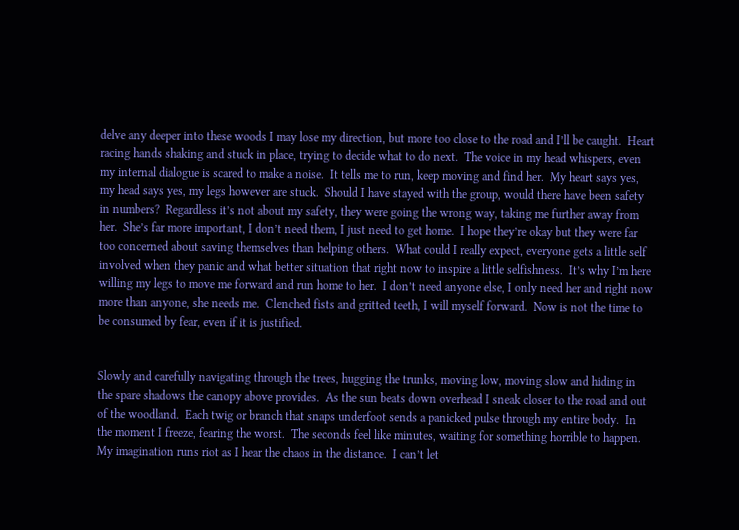delve any deeper into these woods I may lose my direction, but more too close to the road and I’ll be caught.  Heart racing hands shaking and stuck in place, trying to decide what to do next.  The voice in my head whispers, even my internal dialogue is scared to make a noise.  It tells me to run, keep moving and find her.  My heart says yes, my head says yes, my legs however are stuck.  Should I have stayed with the group, would there have been safety in numbers?  Regardless it’s not about my safety, they were going the wrong way, taking me further away from her.  She’s far more important, I don’t need them, I just need to get home.  I hope they’re okay but they were far too concerned about saving themselves than helping others.  What could I really expect, everyone gets a little self involved when they panic and what better situation that right now to inspire a little selfishness.  It’s why I’m here willing my legs to move me forward and run home to her.  I don’t need anyone else, I only need her and right now more than anyone, she needs me.  Clenched fists and gritted teeth, I will myself forward.  Now is not the time to be consumed by fear, even if it is justified.


Slowly and carefully navigating through the trees, hugging the trunks, moving low, moving slow and hiding in the spare shadows the canopy above provides.  As the sun beats down overhead I sneak closer to the road and out of the woodland.  Each twig or branch that snaps underfoot sends a panicked pulse through my entire body.  In the moment I freeze, fearing the worst.  The seconds feel like minutes, waiting for something horrible to happen.  My imagination runs riot as I hear the chaos in the distance.  I can’t let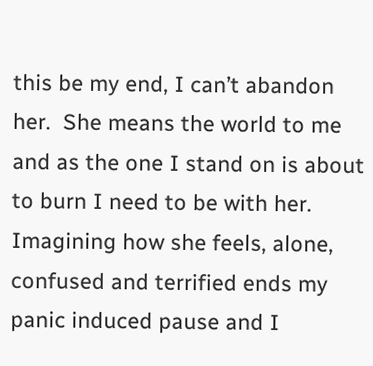this be my end, I can’t abandon her.  She means the world to me and as the one I stand on is about to burn I need to be with her.  Imagining how she feels, alone, confused and terrified ends my panic induced pause and I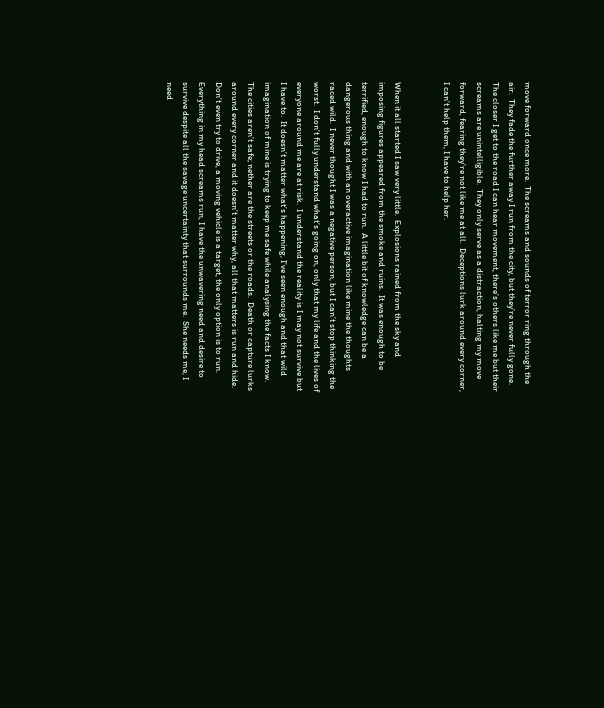move forward once more.  The screams and sounds of terror ring through the air.  They fade the further away I run from the city, but they’re never fully gone.  The closer I get to the road I can hear movement, there’s others like me but their screams are unintelligible.  They only serve as a distraction, halting my move forward, fearing they’re not like me at all.  Deceptions lurk around every corner, I can’t help them, I have to help her.


When it all started I saw very little.  Explosions rained from the sky and imposing figures appeared from the smoke and ruins.  It was enough to be terrified, enough to know I had to run.  A little bit of knowledge can be a dangerous thing and with an overactive imagination like mine the thoughts raced wild.  I never thought I was a negative person, but I can’t stop thinking the worst.  I don’t fully understand what’s going on, only that my life and the lives of everyone around me are at risk.  I understand the reality is I may not survive but I have to.  It doesn’t matter what’s happening, I’ve seen enough and that wild imagination of mine is trying to keep me safe while analysing the facts I know.  The cities aren’t safe; nether are the streets or the roads.  Death or capture lurks around every corner and it doesn’t matter why, all that matters is run and hide.  Don’t even try to drive, a moving vehicle is a target, the only option is to run.  Everything in my head screams run, I have the unwavering need and desire to survive despite all the savage uncertainty that surrounds me.  She needs me, I need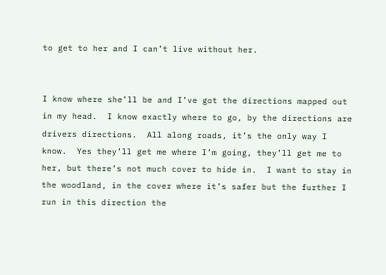to get to her and I can’t live without her.


I know where she’ll be and I’ve got the directions mapped out in my head.  I know exactly where to go, by the directions are drivers directions.  All along roads, it’s the only way I know.  Yes they’ll get me where I’m going, they’ll get me to her, but there’s not much cover to hide in.  I want to stay in the woodland, in the cover where it’s safer but the further I run in this direction the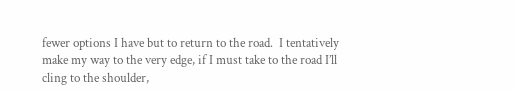fewer options I have but to return to the road.  I tentatively make my way to the very edge, if I must take to the road I’ll cling to the shoulder,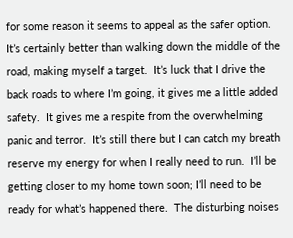for some reason it seems to appeal as the safer option.  It’s certainly better than walking down the middle of the road, making myself a target.  It’s luck that I drive the back roads to where I’m going, it gives me a little added safety.  It gives me a respite from the overwhelming panic and terror.  It’s still there but I can catch my breath reserve my energy for when I really need to run.  I’ll be getting closer to my home town soon; I’ll need to be ready for what’s happened there.  The disturbing noises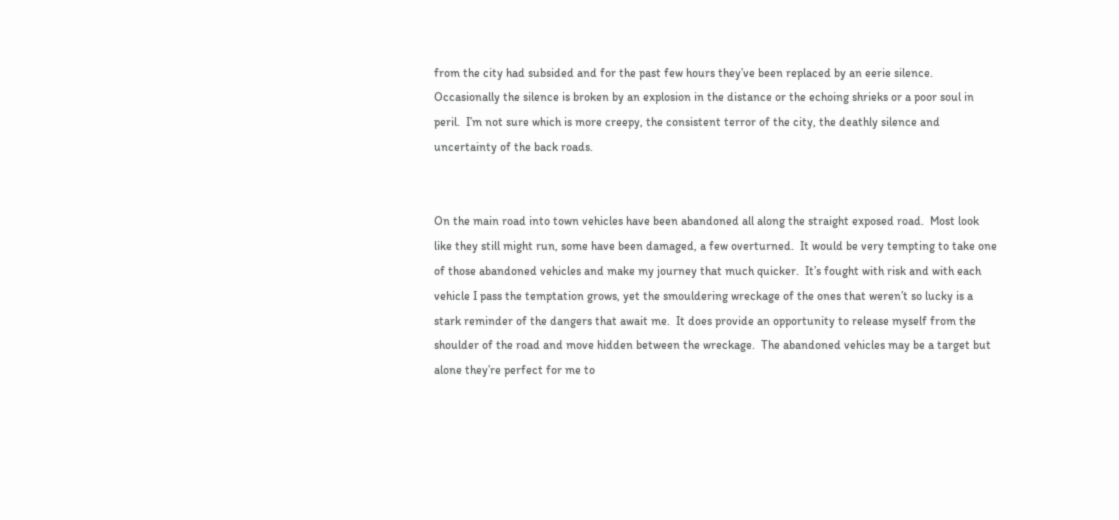from the city had subsided and for the past few hours they’ve been replaced by an eerie silence.  Occasionally the silence is broken by an explosion in the distance or the echoing shrieks or a poor soul in peril.  I’m not sure which is more creepy, the consistent terror of the city, the deathly silence and uncertainty of the back roads.


On the main road into town vehicles have been abandoned all along the straight exposed road.  Most look like they still might run, some have been damaged, a few overturned.  It would be very tempting to take one of those abandoned vehicles and make my journey that much quicker.  It’s fought with risk and with each vehicle I pass the temptation grows, yet the smouldering wreckage of the ones that weren’t so lucky is a stark reminder of the dangers that await me.  It does provide an opportunity to release myself from the shoulder of the road and move hidden between the wreckage.  The abandoned vehicles may be a target but alone they’re perfect for me to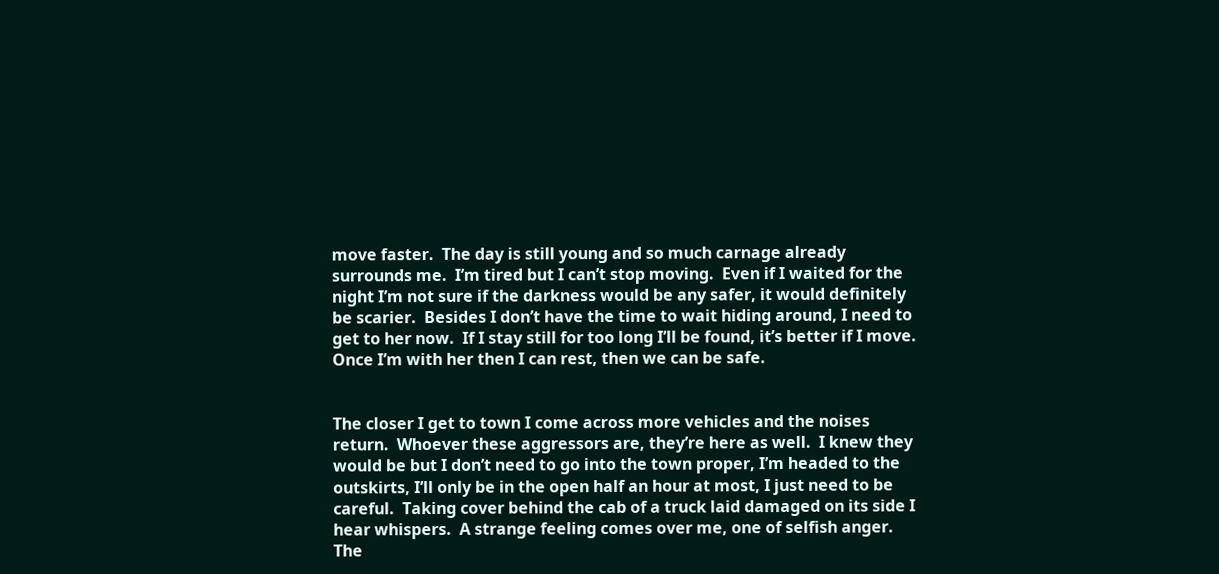move faster.  The day is still young and so much carnage already surrounds me.  I’m tired but I can’t stop moving.  Even if I waited for the night I’m not sure if the darkness would be any safer, it would definitely be scarier.  Besides I don’t have the time to wait hiding around, I need to get to her now.  If I stay still for too long I’ll be found, it’s better if I move.  Once I’m with her then I can rest, then we can be safe.


The closer I get to town I come across more vehicles and the noises return.  Whoever these aggressors are, they’re here as well.  I knew they would be but I don’t need to go into the town proper, I’m headed to the outskirts, I’ll only be in the open half an hour at most, I just need to be careful.  Taking cover behind the cab of a truck laid damaged on its side I hear whispers.  A strange feeling comes over me, one of selfish anger.  The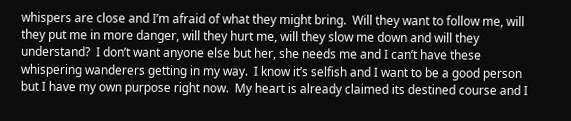whispers are close and I’m afraid of what they might bring.  Will they want to follow me, will they put me in more danger, will they hurt me, will they slow me down and will they understand?  I don’t want anyone else but her, she needs me and I can’t have these whispering wanderers getting in my way.  I know it’s selfish and I want to be a good person but I have my own purpose right now.  My heart is already claimed its destined course and I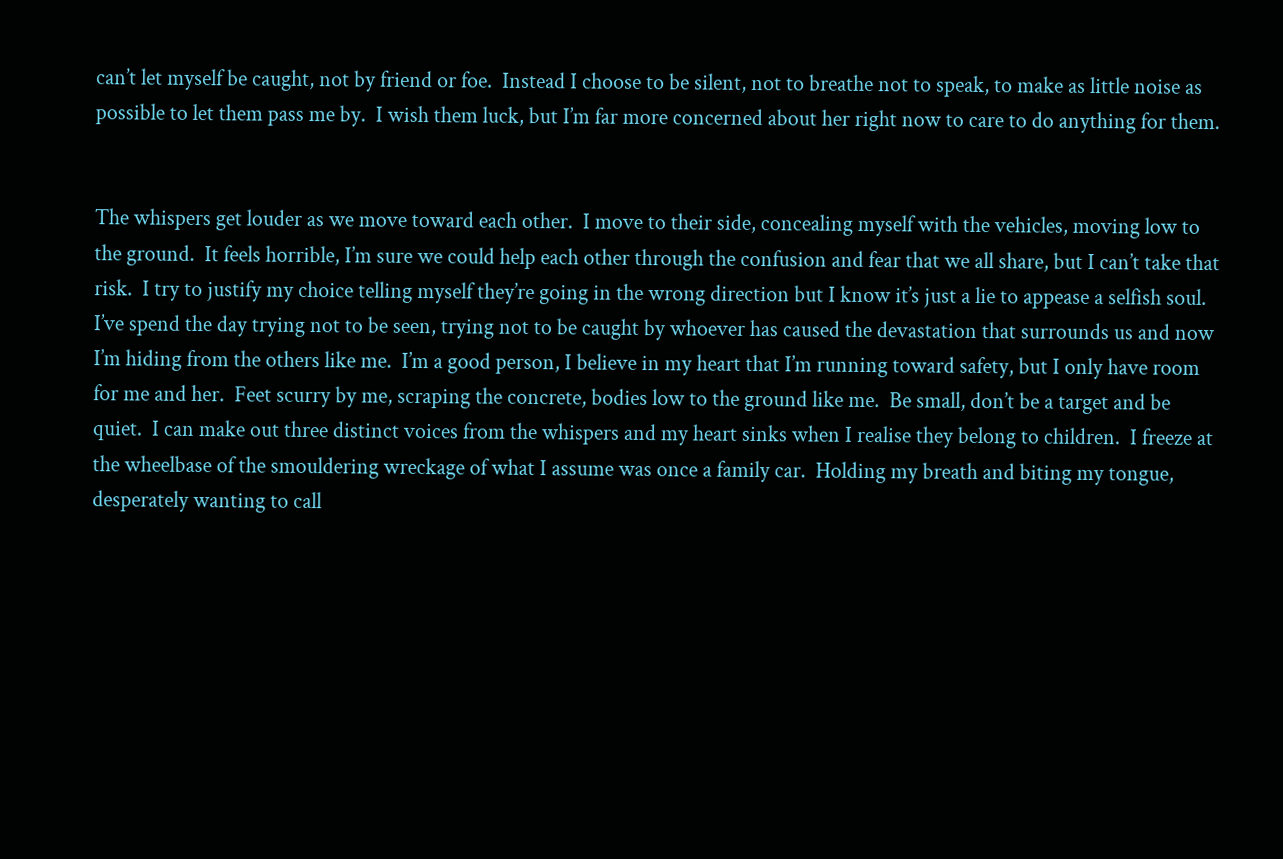can’t let myself be caught, not by friend or foe.  Instead I choose to be silent, not to breathe not to speak, to make as little noise as possible to let them pass me by.  I wish them luck, but I’m far more concerned about her right now to care to do anything for them.


The whispers get louder as we move toward each other.  I move to their side, concealing myself with the vehicles, moving low to the ground.  It feels horrible, I’m sure we could help each other through the confusion and fear that we all share, but I can’t take that risk.  I try to justify my choice telling myself they’re going in the wrong direction but I know it’s just a lie to appease a selfish soul.  I’ve spend the day trying not to be seen, trying not to be caught by whoever has caused the devastation that surrounds us and now I’m hiding from the others like me.  I’m a good person, I believe in my heart that I’m running toward safety, but I only have room for me and her.  Feet scurry by me, scraping the concrete, bodies low to the ground like me.  Be small, don’t be a target and be quiet.  I can make out three distinct voices from the whispers and my heart sinks when I realise they belong to children.  I freeze at the wheelbase of the smouldering wreckage of what I assume was once a family car.  Holding my breath and biting my tongue, desperately wanting to call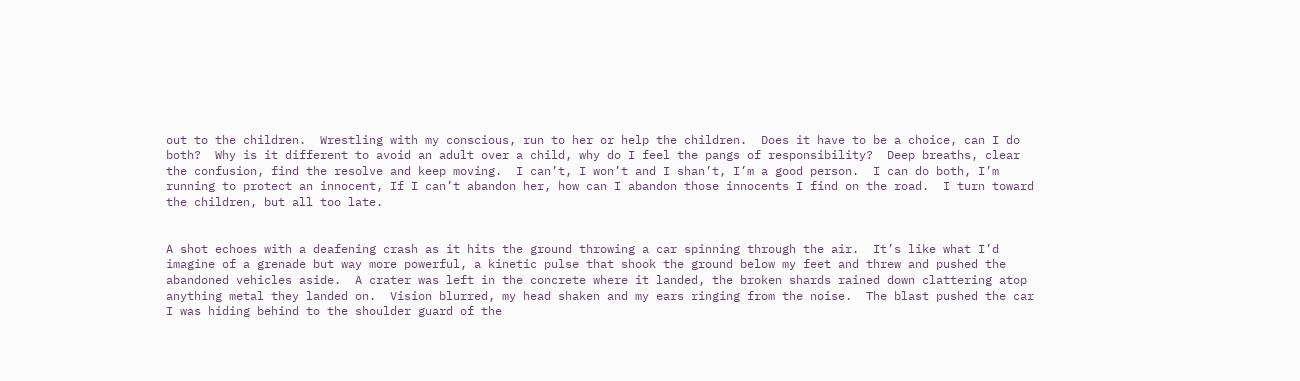out to the children.  Wrestling with my conscious, run to her or help the children.  Does it have to be a choice, can I do both?  Why is it different to avoid an adult over a child, why do I feel the pangs of responsibility?  Deep breaths, clear the confusion, find the resolve and keep moving.  I can’t, I won’t and I shan’t, I’m a good person.  I can do both, I’m running to protect an innocent, If I can’t abandon her, how can I abandon those innocents I find on the road.  I turn toward the children, but all too late.


A shot echoes with a deafening crash as it hits the ground throwing a car spinning through the air.  It’s like what I’d imagine of a grenade but way more powerful, a kinetic pulse that shook the ground below my feet and threw and pushed the abandoned vehicles aside.  A crater was left in the concrete where it landed, the broken shards rained down clattering atop anything metal they landed on.  Vision blurred, my head shaken and my ears ringing from the noise.  The blast pushed the car I was hiding behind to the shoulder guard of the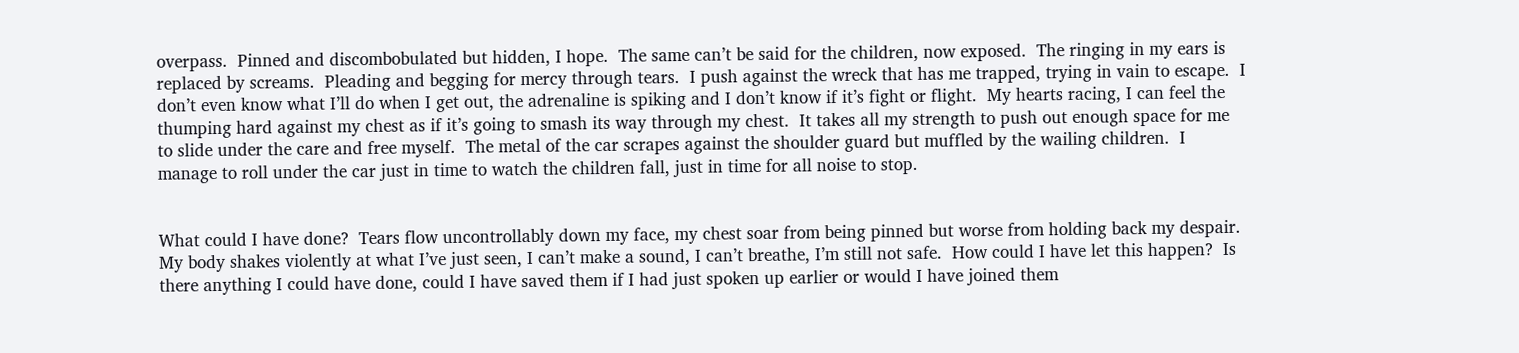overpass.  Pinned and discombobulated but hidden, I hope.  The same can’t be said for the children, now exposed.  The ringing in my ears is replaced by screams.  Pleading and begging for mercy through tears.  I push against the wreck that has me trapped, trying in vain to escape.  I don’t even know what I’ll do when I get out, the adrenaline is spiking and I don’t know if it’s fight or flight.  My hearts racing, I can feel the thumping hard against my chest as if it’s going to smash its way through my chest.  It takes all my strength to push out enough space for me to slide under the care and free myself.  The metal of the car scrapes against the shoulder guard but muffled by the wailing children.  I manage to roll under the car just in time to watch the children fall, just in time for all noise to stop.


What could I have done?  Tears flow uncontrollably down my face, my chest soar from being pinned but worse from holding back my despair.  My body shakes violently at what I’ve just seen, I can’t make a sound, I can’t breathe, I’m still not safe.  How could I have let this happen?  Is there anything I could have done, could I have saved them if I had just spoken up earlier or would I have joined them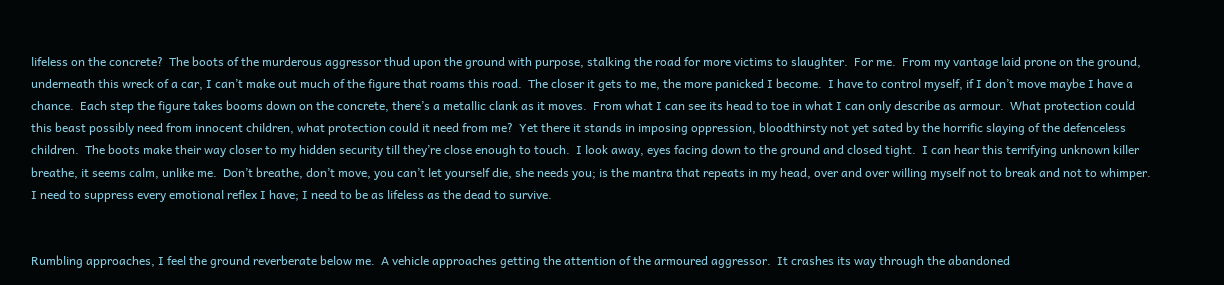lifeless on the concrete?  The boots of the murderous aggressor thud upon the ground with purpose, stalking the road for more victims to slaughter.  For me.  From my vantage laid prone on the ground, underneath this wreck of a car, I can’t make out much of the figure that roams this road.  The closer it gets to me, the more panicked I become.  I have to control myself, if I don’t move maybe I have a chance.  Each step the figure takes booms down on the concrete, there’s a metallic clank as it moves.  From what I can see its head to toe in what I can only describe as armour.  What protection could this beast possibly need from innocent children, what protection could it need from me?  Yet there it stands in imposing oppression, bloodthirsty not yet sated by the horrific slaying of the defenceless children.  The boots make their way closer to my hidden security till they’re close enough to touch.  I look away, eyes facing down to the ground and closed tight.  I can hear this terrifying unknown killer breathe, it seems calm, unlike me.  Don’t breathe, don’t move, you can’t let yourself die, she needs you; is the mantra that repeats in my head, over and over willing myself not to break and not to whimper.  I need to suppress every emotional reflex I have; I need to be as lifeless as the dead to survive.


Rumbling approaches, I feel the ground reverberate below me.  A vehicle approaches getting the attention of the armoured aggressor.  It crashes its way through the abandoned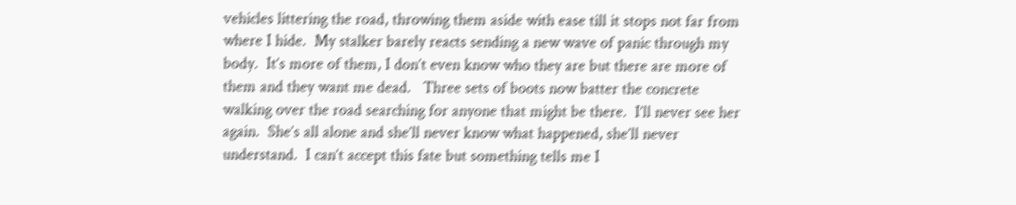vehicles littering the road, throwing them aside with ease till it stops not far from where I hide.  My stalker barely reacts sending a new wave of panic through my body.  It’s more of them, I don’t even know who they are but there are more of them and they want me dead.   Three sets of boots now batter the concrete walking over the road searching for anyone that might be there.  I’ll never see her again.  She’s all alone and she’ll never know what happened, she’ll never understand.  I can’t accept this fate but something tells me I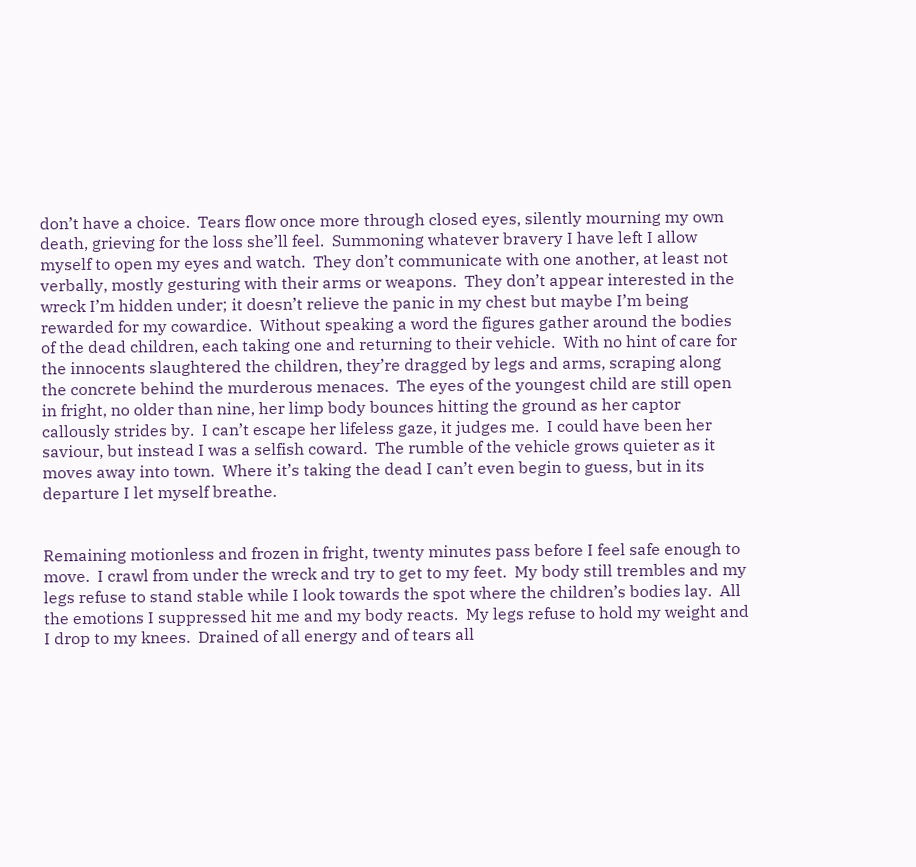don’t have a choice.  Tears flow once more through closed eyes, silently mourning my own death, grieving for the loss she’ll feel.  Summoning whatever bravery I have left I allow myself to open my eyes and watch.  They don’t communicate with one another, at least not verbally, mostly gesturing with their arms or weapons.  They don’t appear interested in the wreck I’m hidden under; it doesn’t relieve the panic in my chest but maybe I’m being rewarded for my cowardice.  Without speaking a word the figures gather around the bodies of the dead children, each taking one and returning to their vehicle.  With no hint of care for the innocents slaughtered the children, they’re dragged by legs and arms, scraping along the concrete behind the murderous menaces.  The eyes of the youngest child are still open in fright, no older than nine, her limp body bounces hitting the ground as her captor callously strides by.  I can’t escape her lifeless gaze, it judges me.  I could have been her saviour, but instead I was a selfish coward.  The rumble of the vehicle grows quieter as it moves away into town.  Where it’s taking the dead I can’t even begin to guess, but in its departure I let myself breathe.


Remaining motionless and frozen in fright, twenty minutes pass before I feel safe enough to move.  I crawl from under the wreck and try to get to my feet.  My body still trembles and my legs refuse to stand stable while I look towards the spot where the children’s bodies lay.  All the emotions I suppressed hit me and my body reacts.  My legs refuse to hold my weight and I drop to my knees.  Drained of all energy and of tears all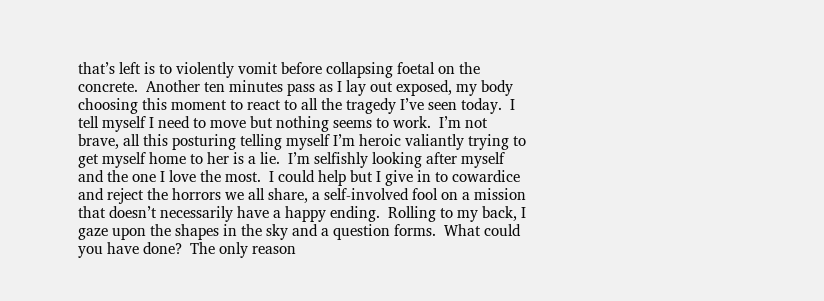that’s left is to violently vomit before collapsing foetal on the concrete.  Another ten minutes pass as I lay out exposed, my body choosing this moment to react to all the tragedy I’ve seen today.  I tell myself I need to move but nothing seems to work.  I’m not brave, all this posturing telling myself I’m heroic valiantly trying to get myself home to her is a lie.  I’m selfishly looking after myself and the one I love the most.  I could help but I give in to cowardice and reject the horrors we all share, a self-involved fool on a mission that doesn’t necessarily have a happy ending.  Rolling to my back, I gaze upon the shapes in the sky and a question forms.  What could you have done?  The only reason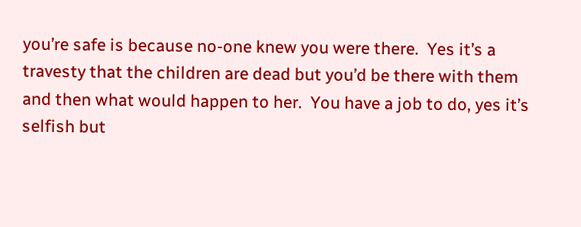you’re safe is because no-one knew you were there.  Yes it’s a travesty that the children are dead but you’d be there with them and then what would happen to her.  You have a job to do, yes it’s selfish but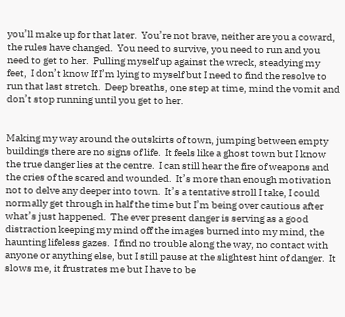you’ll make up for that later.  You’re not brave, neither are you a coward, the rules have changed.  You need to survive, you need to run and you need to get to her.  Pulling myself up against the wreck, steadying my feet,  I don’t know If I’m lying to myself but I need to find the resolve to run that last stretch.  Deep breaths, one step at time, mind the vomit and don’t stop running until you get to her.


Making my way around the outskirts of town, jumping between empty buildings there are no signs of life.  It feels like a ghost town but I know the true danger lies at the centre.  I can still hear the fire of weapons and the cries of the scared and wounded.  It’s more than enough motivation not to delve any deeper into town.  It’s a tentative stroll I take, I could normally get through in half the time but I’m being over cautious after what’s just happened.  The ever present danger is serving as a good distraction keeping my mind off the images burned into my mind, the haunting lifeless gazes.  I find no trouble along the way, no contact with anyone or anything else, but I still pause at the slightest hint of danger.  It slows me, it frustrates me but I have to be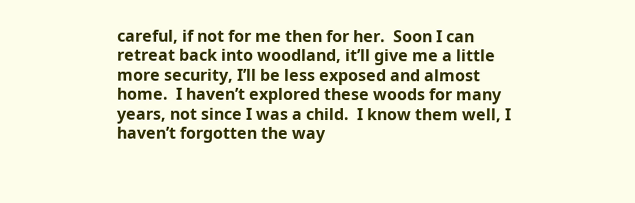careful, if not for me then for her.  Soon I can retreat back into woodland, it’ll give me a little more security, I’ll be less exposed and almost home.  I haven’t explored these woods for many years, not since I was a child.  I know them well, I haven’t forgotten the way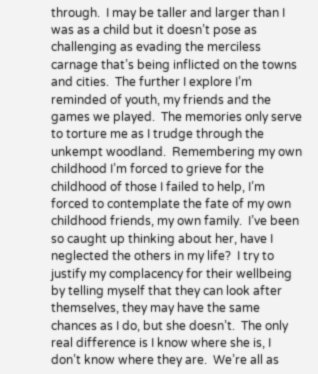through.  I may be taller and larger than I was as a child but it doesn’t pose as challenging as evading the merciless carnage that’s being inflicted on the towns and cities.  The further I explore I’m reminded of youth, my friends and the games we played.  The memories only serve to torture me as I trudge through the unkempt woodland.  Remembering my own childhood I’m forced to grieve for the childhood of those I failed to help, I’m forced to contemplate the fate of my own childhood friends, my own family.  I’ve been so caught up thinking about her, have I neglected the others in my life?  I try to justify my complacency for their wellbeing by telling myself that they can look after themselves, they may have the same chances as I do, but she doesn’t.  The only real difference is I know where she is, I don’t know where they are.  We’re all as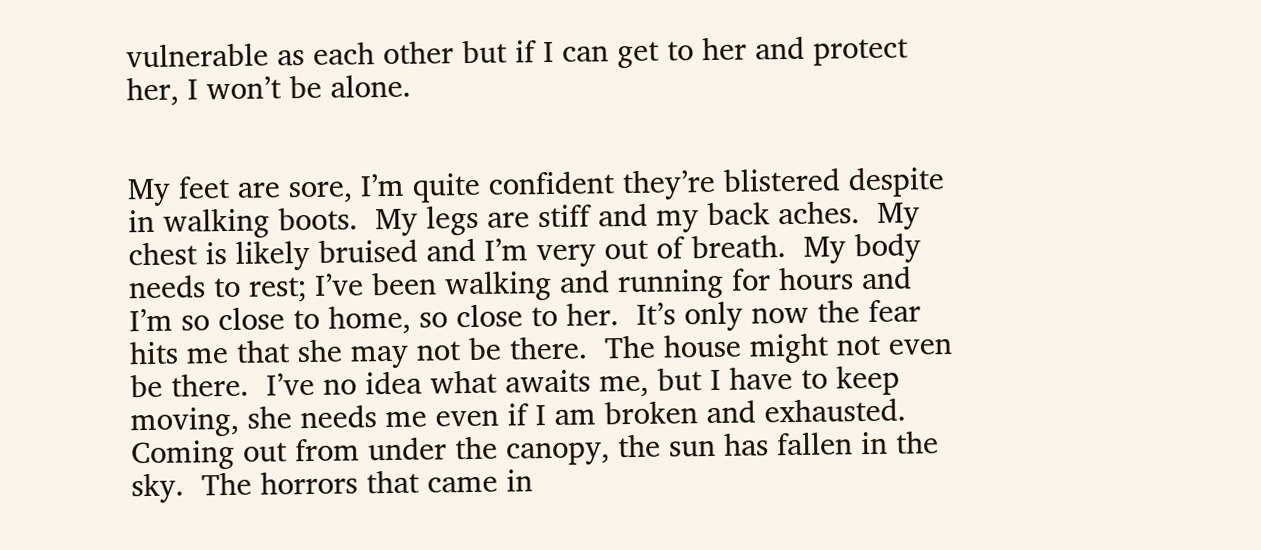vulnerable as each other but if I can get to her and protect her, I won’t be alone.


My feet are sore, I’m quite confident they’re blistered despite in walking boots.  My legs are stiff and my back aches.  My chest is likely bruised and I’m very out of breath.  My body needs to rest; I’ve been walking and running for hours and I’m so close to home, so close to her.  It’s only now the fear hits me that she may not be there.  The house might not even be there.  I’ve no idea what awaits me, but I have to keep moving, she needs me even if I am broken and exhausted.  Coming out from under the canopy, the sun has fallen in the sky.  The horrors that came in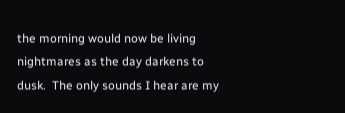the morning would now be living nightmares as the day darkens to dusk.  The only sounds I hear are my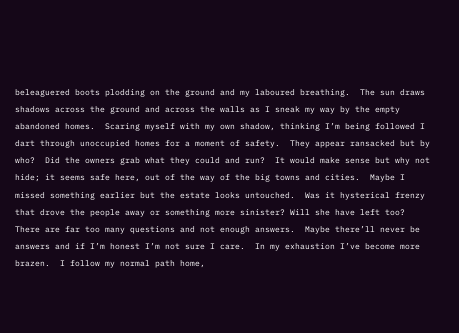beleaguered boots plodding on the ground and my laboured breathing.  The sun draws shadows across the ground and across the walls as I sneak my way by the empty abandoned homes.  Scaring myself with my own shadow, thinking I’m being followed I dart through unoccupied homes for a moment of safety.  They appear ransacked but by who?  Did the owners grab what they could and run?  It would make sense but why not hide; it seems safe here, out of the way of the big towns and cities.  Maybe I missed something earlier but the estate looks untouched.  Was it hysterical frenzy that drove the people away or something more sinister? Will she have left too?  There are far too many questions and not enough answers.  Maybe there’ll never be answers and if I’m honest I’m not sure I care.  In my exhaustion I’ve become more brazen.  I follow my normal path home,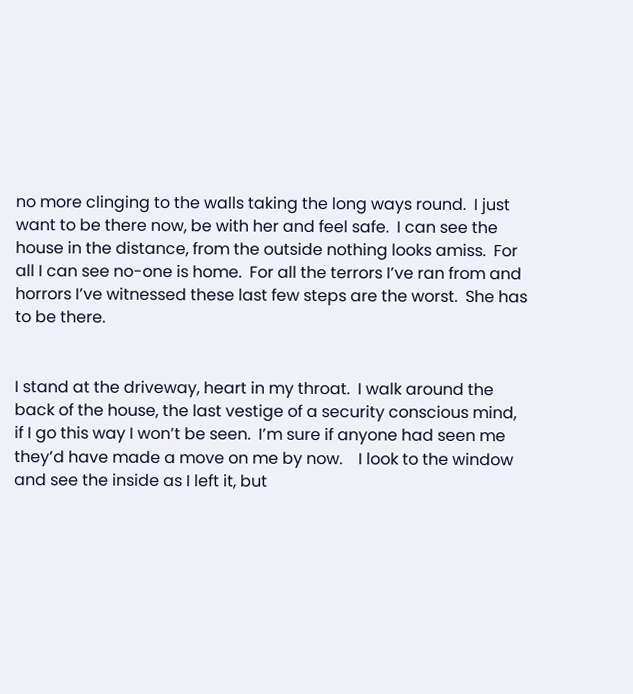no more clinging to the walls taking the long ways round.  I just want to be there now, be with her and feel safe.  I can see the house in the distance, from the outside nothing looks amiss.  For all I can see no-one is home.  For all the terrors I’ve ran from and horrors I’ve witnessed these last few steps are the worst.  She has to be there.


I stand at the driveway, heart in my throat.  I walk around the back of the house, the last vestige of a security conscious mind, if I go this way I won’t be seen.  I’m sure if anyone had seen me they’d have made a move on me by now.    I look to the window and see the inside as I left it, but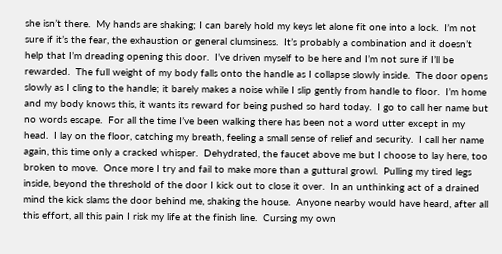she isn’t there.  My hands are shaking; I can barely hold my keys let alone fit one into a lock.  I’m not sure if it’s the fear, the exhaustion or general clumsiness.  It’s probably a combination and it doesn’t help that I’m dreading opening this door.  I’ve driven myself to be here and I’m not sure if I’ll be rewarded.  The full weight of my body falls onto the handle as I collapse slowly inside.  The door opens slowly as I cling to the handle; it barely makes a noise while I slip gently from handle to floor.  I’m home and my body knows this, it wants its reward for being pushed so hard today.  I go to call her name but no words escape.  For all the time I’ve been walking there has been not a word utter except in my head.  I lay on the floor, catching my breath, feeling a small sense of relief and security.  I call her name again, this time only a cracked whisper.  Dehydrated, the faucet above me but I choose to lay here, too broken to move.  Once more I try and fail to make more than a guttural growl.  Pulling my tired legs inside, beyond the threshold of the door I kick out to close it over.  In an unthinking act of a drained mind the kick slams the door behind me, shaking the house.  Anyone nearby would have heard, after all this effort, all this pain I risk my life at the finish line.  Cursing my own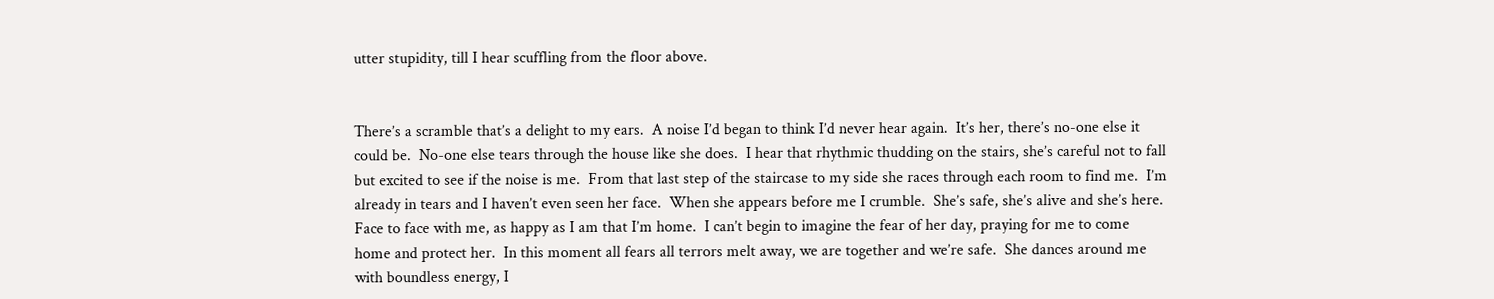utter stupidity, till I hear scuffling from the floor above.


There’s a scramble that’s a delight to my ears.  A noise I’d began to think I’d never hear again.  It’s her, there’s no-one else it could be.  No-one else tears through the house like she does.  I hear that rhythmic thudding on the stairs, she’s careful not to fall but excited to see if the noise is me.  From that last step of the staircase to my side she races through each room to find me.  I’m already in tears and I haven’t even seen her face.  When she appears before me I crumble.  She’s safe, she’s alive and she’s here.  Face to face with me, as happy as I am that I’m home.  I can’t begin to imagine the fear of her day, praying for me to come home and protect her.  In this moment all fears all terrors melt away, we are together and we’re safe.  She dances around me with boundless energy, I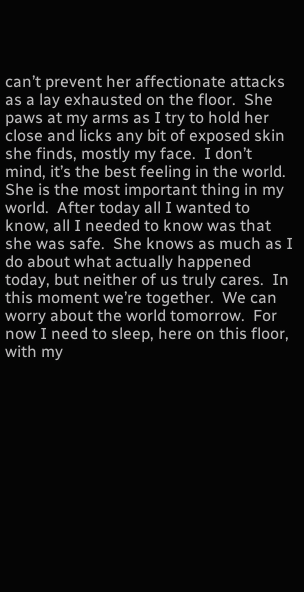can’t prevent her affectionate attacks as a lay exhausted on the floor.  She paws at my arms as I try to hold her close and licks any bit of exposed skin she finds, mostly my face.  I don’t mind, it’s the best feeling in the world.  She is the most important thing in my world.  After today all I wanted to know, all I needed to know was that she was safe.  She knows as much as I do about what actually happened today, but neither of us truly cares.  In this moment we’re together.  We can worry about the world tomorrow.  For now I need to sleep, here on this floor, with my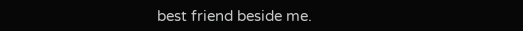best friend beside me.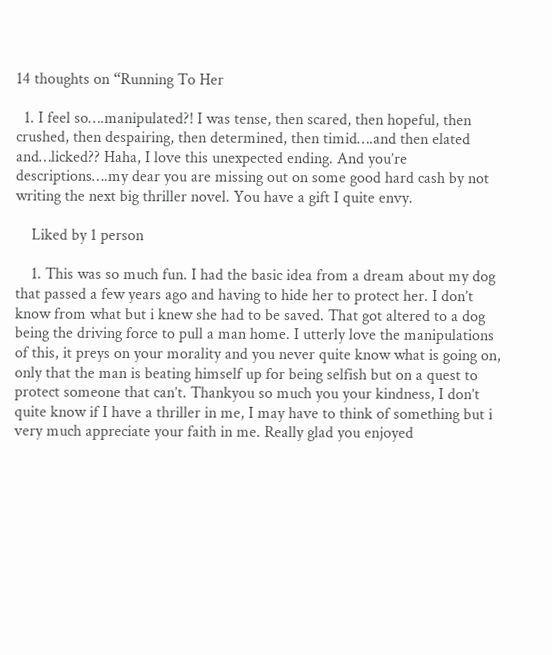14 thoughts on “Running To Her

  1. I feel so….manipulated?! I was tense, then scared, then hopeful, then crushed, then despairing, then determined, then timid….and then elated and…licked?? Haha, I love this unexpected ending. And you’re descriptions….my dear you are missing out on some good hard cash by not writing the next big thriller novel. You have a gift I quite envy.

    Liked by 1 person

    1. This was so much fun. I had the basic idea from a dream about my dog that passed a few years ago and having to hide her to protect her. I don’t know from what but i knew she had to be saved. That got altered to a dog being the driving force to pull a man home. I utterly love the manipulations of this, it preys on your morality and you never quite know what is going on, only that the man is beating himself up for being selfish but on a quest to protect someone that can’t. Thankyou so much you your kindness, I don’t quite know if I have a thriller in me, I may have to think of something but i very much appreciate your faith in me. Really glad you enjoyed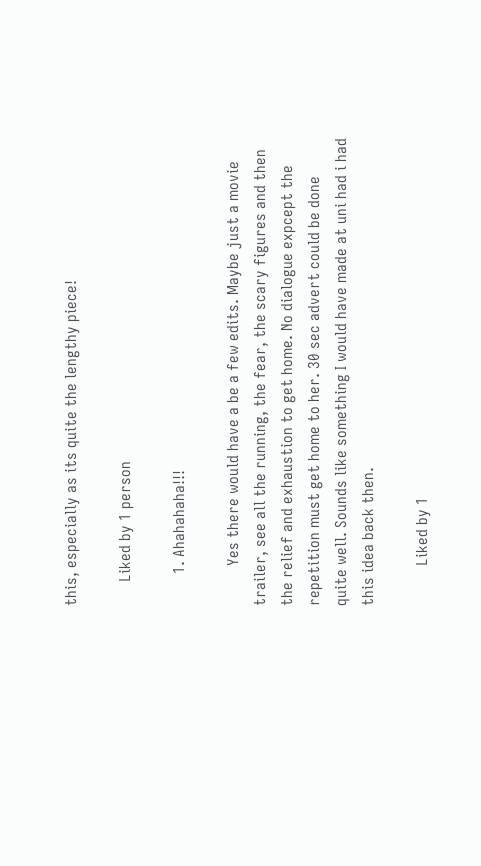this, especially as its quite the lengthy piece!

      Liked by 1 person

        1. Ahahahaha!!!

          Yes there would have a be a few edits. Maybe just a movie trailer, see all the running, the fear, the scary figures and then the relief and exhaustion to get home. No dialogue expcept the repetition must get home to her. 30 sec advert could be done quite well. Sounds like something I would have made at uni had i had this idea back then.

          Liked by 1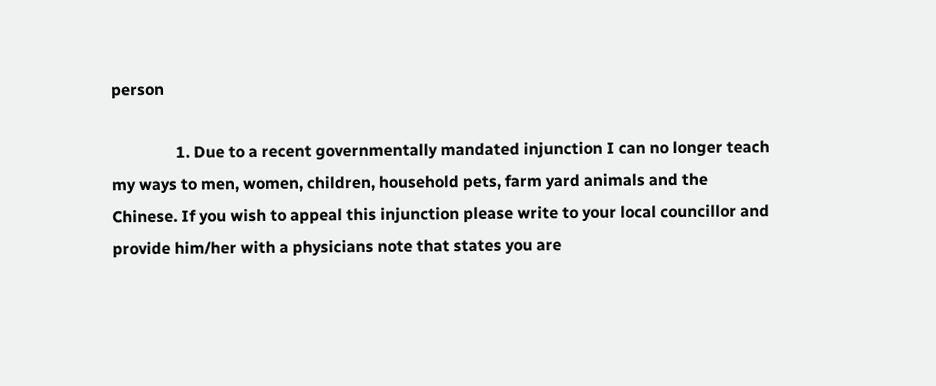person

                1. Due to a recent governmentally mandated injunction I can no longer teach my ways to men, women, children, household pets, farm yard animals and the Chinese. If you wish to appeal this injunction please write to your local councillor and provide him/her with a physicians note that states you are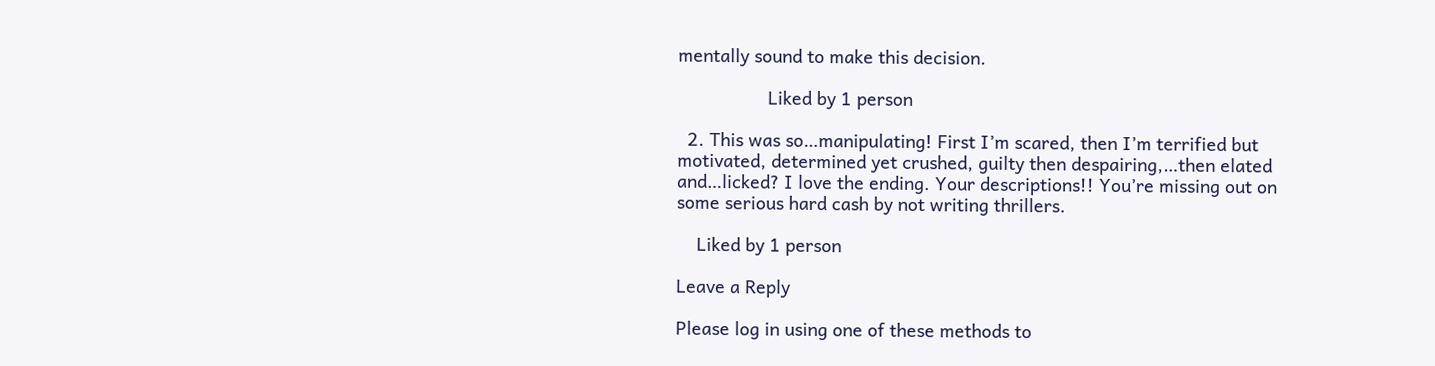mentally sound to make this decision.

                  Liked by 1 person

  2. This was so…manipulating! First I’m scared, then I’m terrified but motivated, determined yet crushed, guilty then despairing,…then elated and…licked? I love the ending. Your descriptions!! You’re missing out on some serious hard cash by not writing thrillers.

    Liked by 1 person

Leave a Reply

Please log in using one of these methods to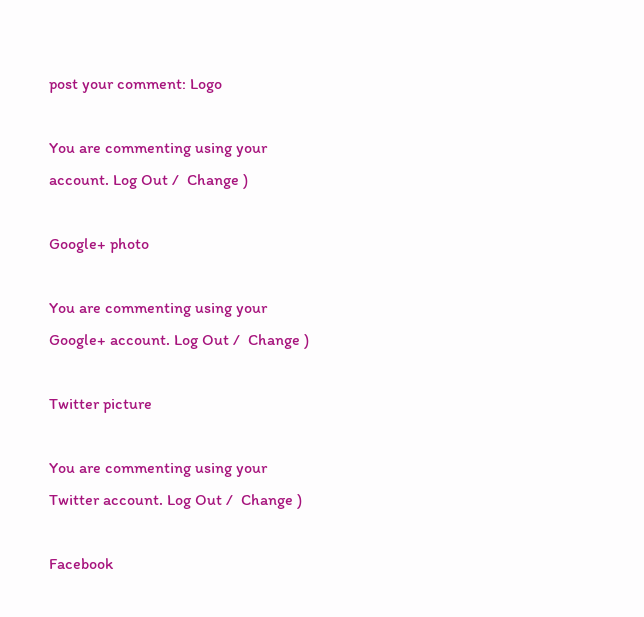post your comment: Logo

You are commenting using your account. Log Out /  Change )

Google+ photo

You are commenting using your Google+ account. Log Out /  Change )

Twitter picture

You are commenting using your Twitter account. Log Out /  Change )

Facebook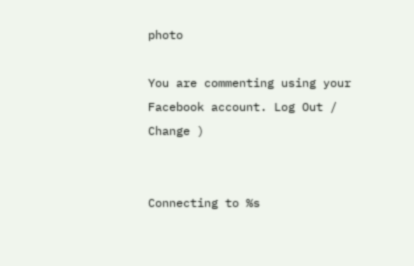photo

You are commenting using your Facebook account. Log Out /  Change )


Connecting to %s